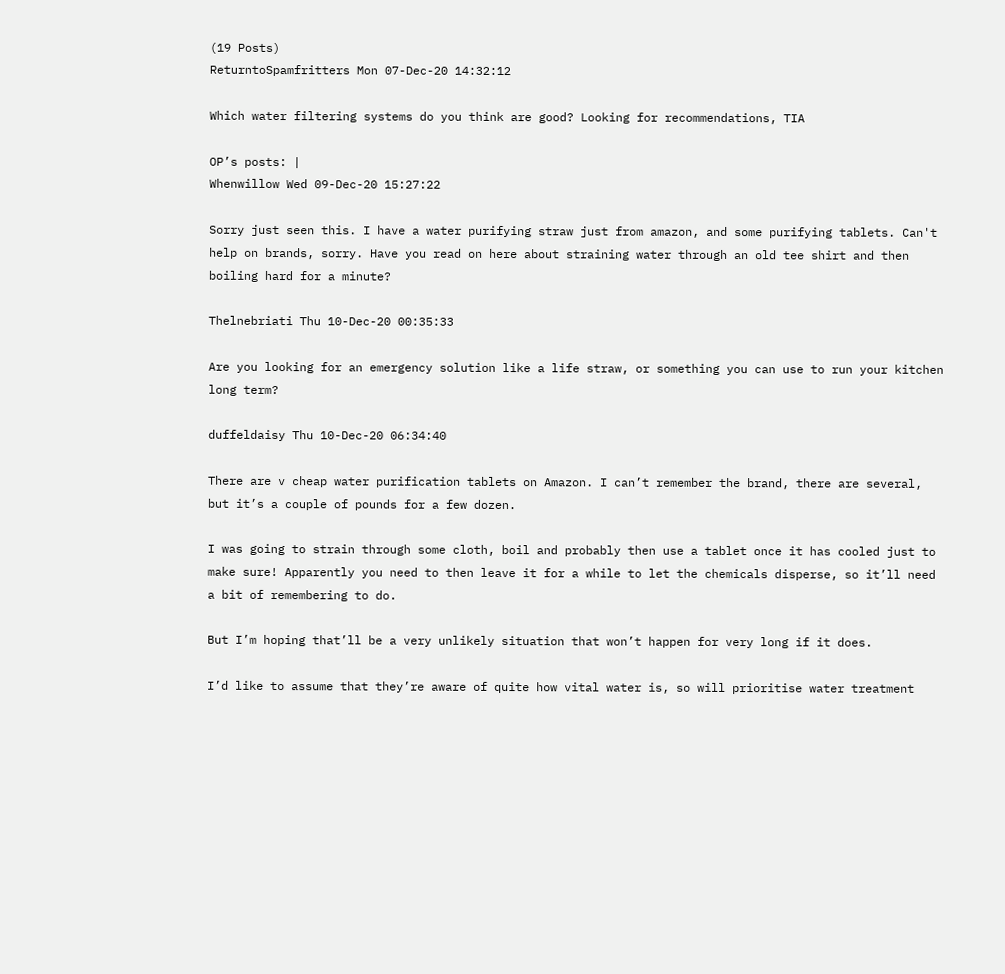(19 Posts)
ReturntoSpamfritters Mon 07-Dec-20 14:32:12

Which water filtering systems do you think are good? Looking for recommendations, TIA

OP’s posts: |
Whenwillow Wed 09-Dec-20 15:27:22

Sorry just seen this. I have a water purifying straw just from amazon, and some purifying tablets. Can't help on brands, sorry. Have you read on here about straining water through an old tee shirt and then boiling hard for a minute?

Thelnebriati Thu 10-Dec-20 00:35:33

Are you looking for an emergency solution like a life straw, or something you can use to run your kitchen long term?

duffeldaisy Thu 10-Dec-20 06:34:40

There are v cheap water purification tablets on Amazon. I can’t remember the brand, there are several, but it’s a couple of pounds for a few dozen.

I was going to strain through some cloth, boil and probably then use a tablet once it has cooled just to make sure! Apparently you need to then leave it for a while to let the chemicals disperse, so it’ll need a bit of remembering to do.

But I’m hoping that’ll be a very unlikely situation that won’t happen for very long if it does.

I’d like to assume that they’re aware of quite how vital water is, so will prioritise water treatment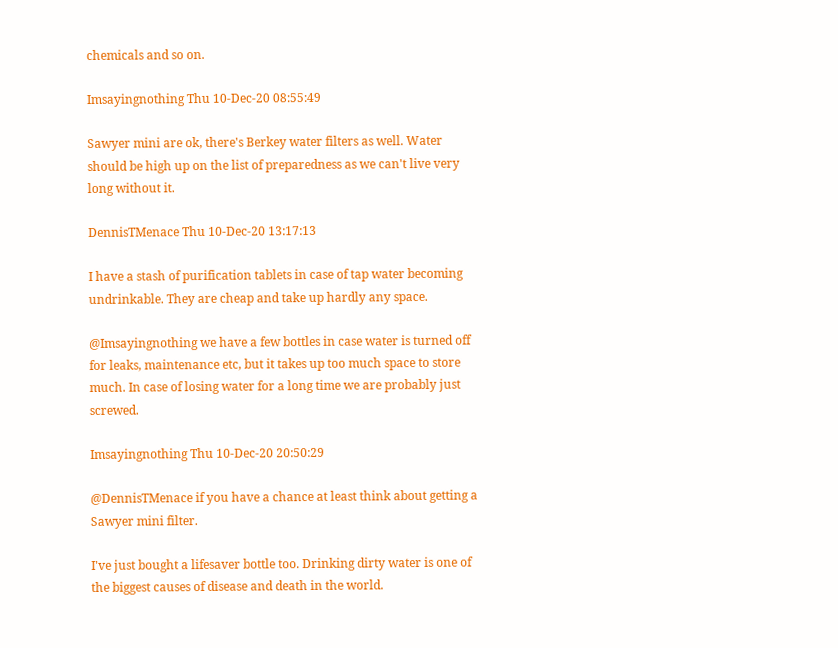chemicals and so on.

Imsayingnothing Thu 10-Dec-20 08:55:49

Sawyer mini are ok, there's Berkey water filters as well. Water should be high up on the list of preparedness as we can't live very long without it.

DennisTMenace Thu 10-Dec-20 13:17:13

I have a stash of purification tablets in case of tap water becoming undrinkable. They are cheap and take up hardly any space.

@Imsayingnothing we have a few bottles in case water is turned off for leaks, maintenance etc, but it takes up too much space to store much. In case of losing water for a long time we are probably just screwed.

Imsayingnothing Thu 10-Dec-20 20:50:29

@DennisTMenace if you have a chance at least think about getting a Sawyer mini filter.

I've just bought a lifesaver bottle too. Drinking dirty water is one of the biggest causes of disease and death in the world.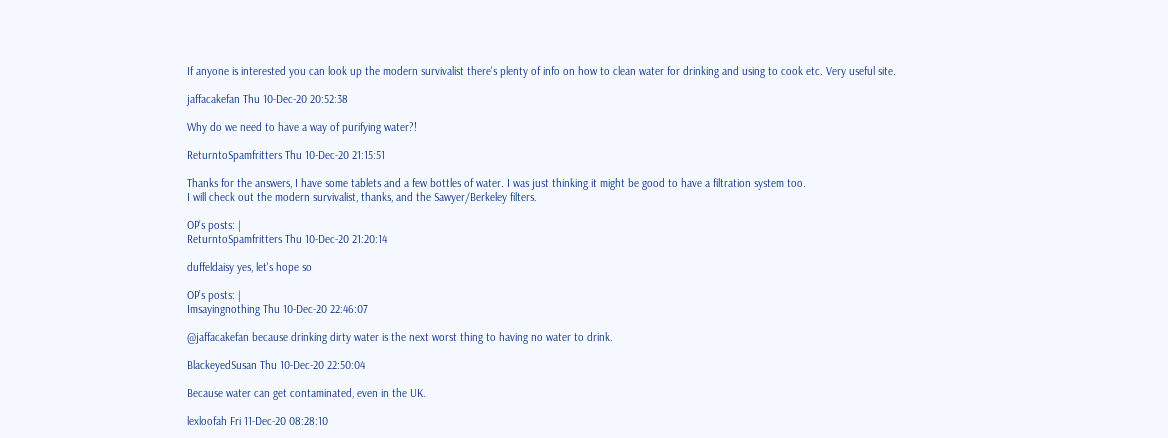If anyone is interested you can look up the modern survivalist there's plenty of info on how to clean water for drinking and using to cook etc. Very useful site.

jaffacakefan Thu 10-Dec-20 20:52:38

Why do we need to have a way of purifying water?!

ReturntoSpamfritters Thu 10-Dec-20 21:15:51

Thanks for the answers, I have some tablets and a few bottles of water. I was just thinking it might be good to have a filtration system too.
I will check out the modern survivalist, thanks, and the Sawyer/Berkeley filters.

OP’s posts: |
ReturntoSpamfritters Thu 10-Dec-20 21:20:14

duffeldaisy yes, let's hope so

OP’s posts: |
Imsayingnothing Thu 10-Dec-20 22:46:07

@jaffacakefan because drinking dirty water is the next worst thing to having no water to drink.

BlackeyedSusan Thu 10-Dec-20 22:50:04

Because water can get contaminated, even in the UK.

lexloofah Fri 11-Dec-20 08:28:10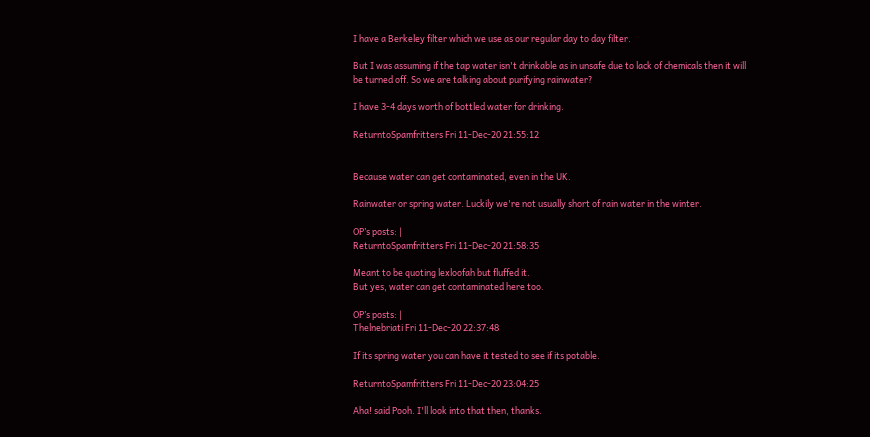I have a Berkeley filter which we use as our regular day to day filter.

But I was assuming if the tap water isn't drinkable as in unsafe due to lack of chemicals then it will be turned off. So we are talking about purifying rainwater?

I have 3-4 days worth of bottled water for drinking.

ReturntoSpamfritters Fri 11-Dec-20 21:55:12


Because water can get contaminated, even in the UK.

Rainwater or spring water. Luckily we're not usually short of rain water in the winter.

OP’s posts: |
ReturntoSpamfritters Fri 11-Dec-20 21:58:35

Meant to be quoting lexloofah but fluffed it.
But yes, water can get contaminated here too.

OP’s posts: |
Thelnebriati Fri 11-Dec-20 22:37:48

If its spring water you can have it tested to see if its potable.

ReturntoSpamfritters Fri 11-Dec-20 23:04:25

Aha! said Pooh. I'll look into that then, thanks.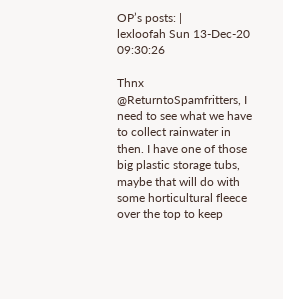OP’s posts: |
lexloofah Sun 13-Dec-20 09:30:26

Thnx @ReturntoSpamfritters, I need to see what we have to collect rainwater in then. I have one of those big plastic storage tubs, maybe that will do with some horticultural fleece over the top to keep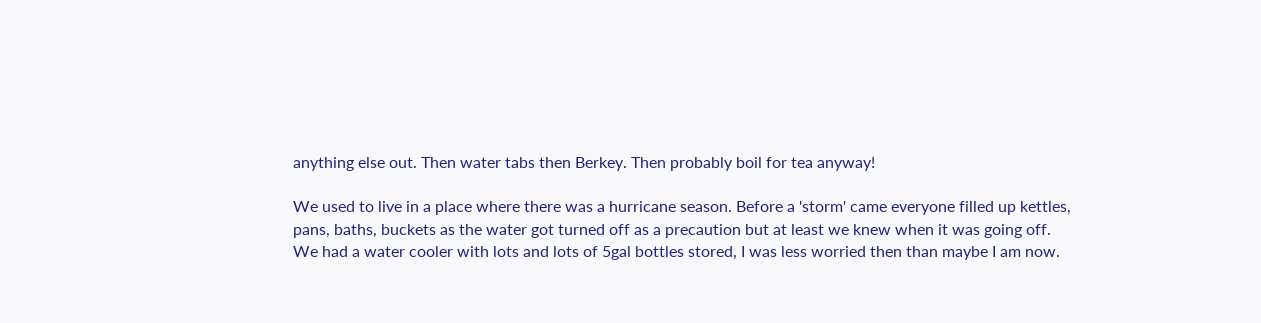anything else out. Then water tabs then Berkey. Then probably boil for tea anyway!

We used to live in a place where there was a hurricane season. Before a 'storm' came everyone filled up kettles, pans, baths, buckets as the water got turned off as a precaution but at least we knew when it was going off. We had a water cooler with lots and lots of 5gal bottles stored, I was less worried then than maybe I am now.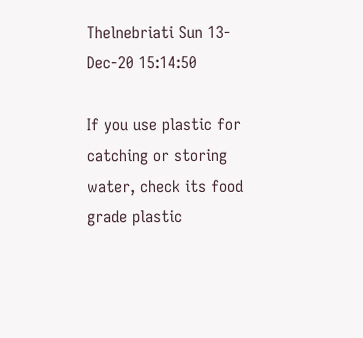Thelnebriati Sun 13-Dec-20 15:14:50

If you use plastic for catching or storing water, check its food grade plastic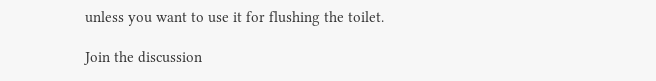unless you want to use it for flushing the toilet.

Join the discussion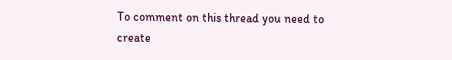To comment on this thread you need to create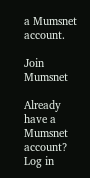a Mumsnet account.

Join Mumsnet

Already have a Mumsnet account? Log in